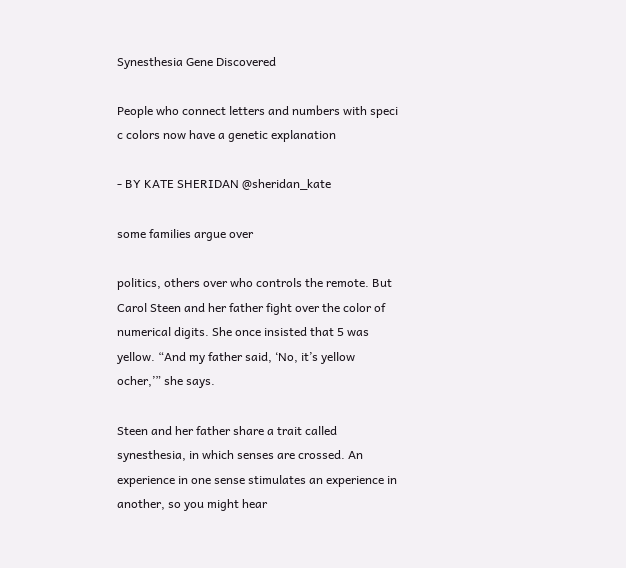Synesthesia Gene Discovered

People who connect letters and numbers with speci c colors now have a genetic explanation

- BY KATE SHERIDAN @sheridan_kate

some families argue over

politics, others over who controls the remote. But Carol Steen and her father fight over the color of numerical digits. She once insisted that 5 was yellow. “And my father said, ‘No, it’s yellow ocher,’” she says.

Steen and her father share a trait called synesthesia, in which senses are crossed. An experience in one sense stimulates an experience in another, so you might hear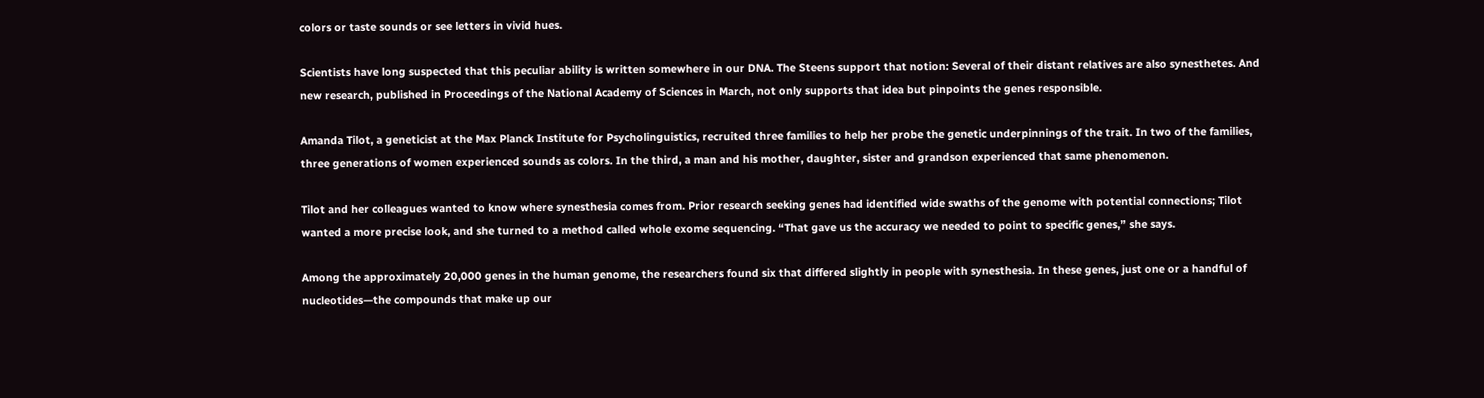colors or taste sounds or see letters in vivid hues.

Scientists have long suspected that this peculiar ability is written somewhere in our DNA. The Steens support that notion: Several of their distant relatives are also synesthetes. And new research, published in Proceedings of the National Academy of Sciences in March, not only supports that idea but pinpoints the genes responsible.

Amanda Tilot, a geneticist at the Max Planck Institute for Psycholinguistics, recruited three families to help her probe the genetic underpinnings of the trait. In two of the families, three generations of women experienced sounds as colors. In the third, a man and his mother, daughter, sister and grandson experienced that same phenomenon.

Tilot and her colleagues wanted to know where synesthesia comes from. Prior research seeking genes had identified wide swaths of the genome with potential connections; Tilot wanted a more precise look, and she turned to a method called whole exome sequencing. “That gave us the accuracy we needed to point to specific genes,” she says.

Among the approximately 20,000 genes in the human genome, the researchers found six that differed slightly in people with synesthesia. In these genes, just one or a handful of nucleotides—the compounds that make up our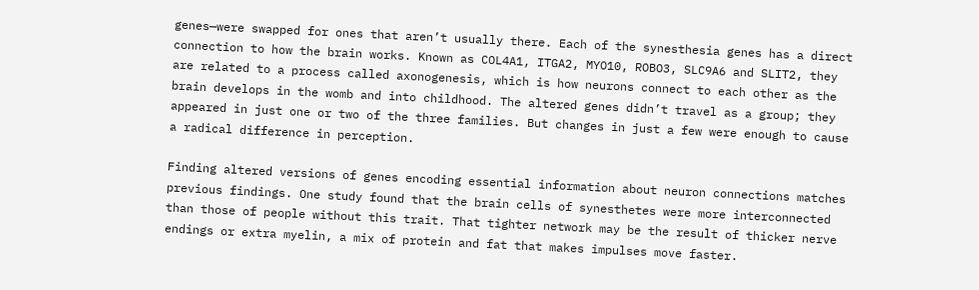genes—were swapped for ones that aren’t usually there. Each of the synesthesia genes has a direct connection to how the brain works. Known as COL4A1, ITGA2, MYO10, ROBO3, SLC9A6 and SLIT2, they are related to a process called axonogenesis, which is how neurons connect to each other as the brain develops in the womb and into childhood. The altered genes didn’t travel as a group; they appeared in just one or two of the three families. But changes in just a few were enough to cause a radical difference in perception.

Finding altered versions of genes encoding essential information about neuron connections matches previous findings. One study found that the brain cells of synesthetes were more interconnected than those of people without this trait. That tighter network may be the result of thicker nerve endings or extra myelin, a mix of protein and fat that makes impulses move faster.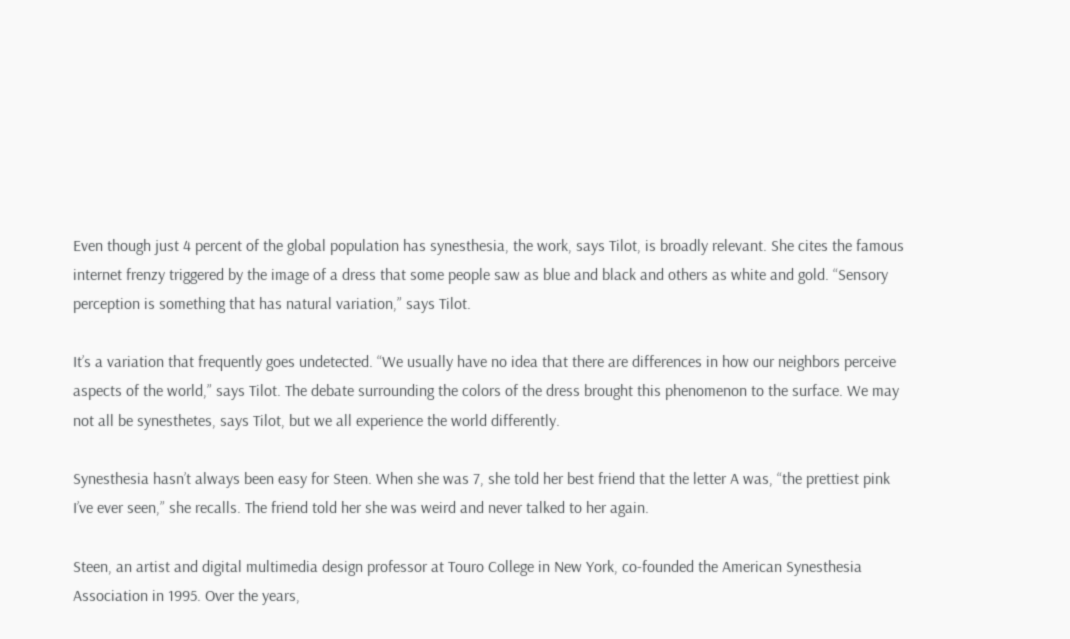Even though just 4 percent of the global population has synesthesia, the work, says Tilot, is broadly relevant. She cites the famous internet frenzy triggered by the image of a dress that some people saw as blue and black and others as white and gold. “Sensory perception is something that has natural variation,” says Tilot.

It’s a variation that frequently goes undetected. “We usually have no idea that there are differences in how our neighbors perceive aspects of the world,” says Tilot. The debate surrounding the colors of the dress brought this phenomenon to the surface. We may not all be synesthetes, says Tilot, but we all experience the world differently.

Synesthesia hasn’t always been easy for Steen. When she was 7, she told her best friend that the letter A was, “the prettiest pink I’ve ever seen,” she recalls. The friend told her she was weird and never talked to her again.

Steen, an artist and digital multimedia design professor at Touro College in New York, co-founded the American Synesthesia Association in 1995. Over the years,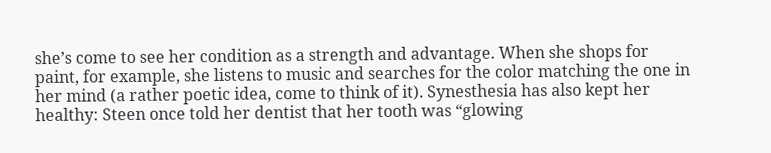she’s come to see her condition as a strength and advantage. When she shops for paint, for example, she listens to music and searches for the color matching the one in her mind (a rather poetic idea, come to think of it). Synesthesia has also kept her healthy: Steen once told her dentist that her tooth was “glowing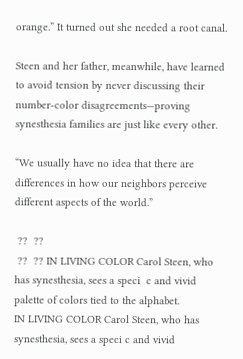orange.” It turned out she needed a root canal.

Steen and her father, meanwhile, have learned to avoid tension by never discussing their number-color disagreements—proving synesthesia families are just like every other.

“We usually have no idea that there are differences in how our neighbors perceive different aspects of the world.”

 ??  ??
 ??  ?? IN LIVING COLOR Carol Steen, who has synesthesia, sees a speci  c and vivid palette of colors tied to the alphabet.
IN LIVING COLOR Carol Steen, who has synesthesia, sees a speci c and vivid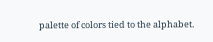palette of colors tied to the alphabet.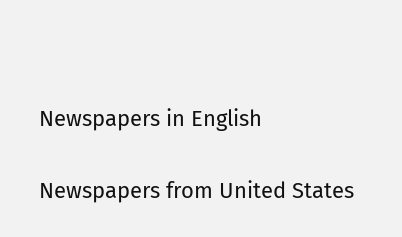Newspapers in English

Newspapers from United States